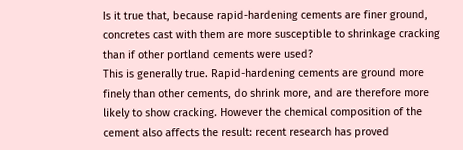Is it true that, because rapid-hardening cements are finer ground, concretes cast with them are more susceptible to shrinkage cracking than if other portland cements were used?
This is generally true. Rapid-hardening cements are ground more finely than other cements, do shrink more, and are therefore more likely to show cracking. However the chemical composition of the cement also affects the result: recent research has proved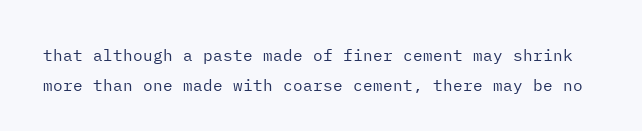that although a paste made of finer cement may shrink more than one made with coarse cement, there may be no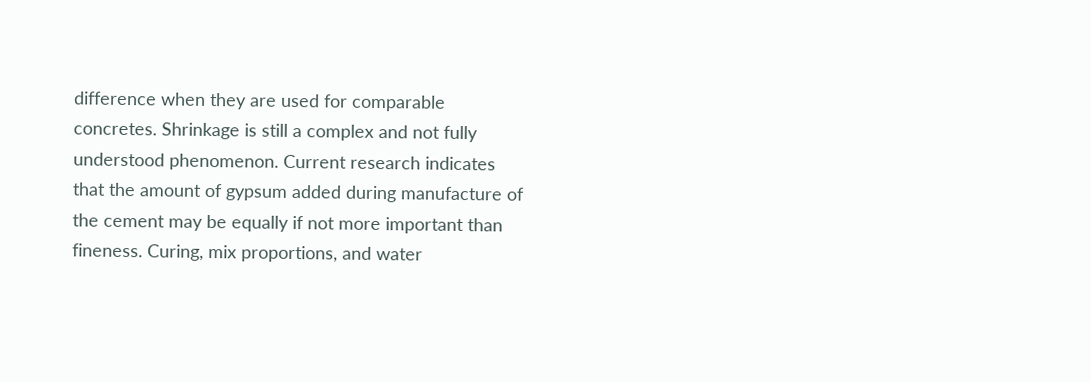difference when they are used for comparable concretes. Shrinkage is still a complex and not fully understood phenomenon. Current research indicates that the amount of gypsum added during manufacture of the cement may be equally if not more important than fineness. Curing, mix proportions, and water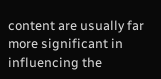content are usually far more significant in influencing the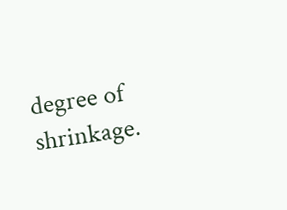degree of shrinkage.